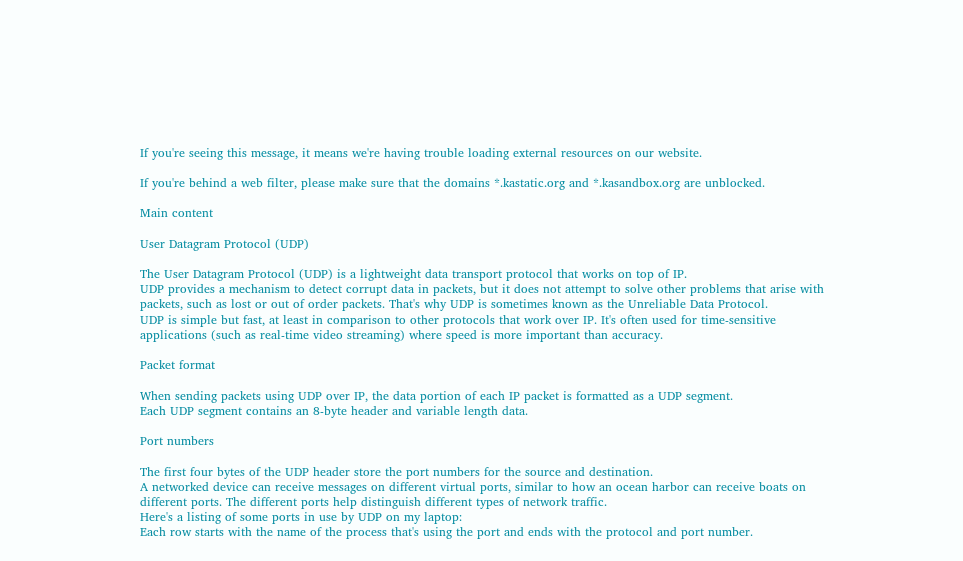If you're seeing this message, it means we're having trouble loading external resources on our website.

If you're behind a web filter, please make sure that the domains *.kastatic.org and *.kasandbox.org are unblocked.

Main content

User Datagram Protocol (UDP)

The User Datagram Protocol (UDP) is a lightweight data transport protocol that works on top of IP.
UDP provides a mechanism to detect corrupt data in packets, but it does not attempt to solve other problems that arise with packets, such as lost or out of order packets. That's why UDP is sometimes known as the Unreliable Data Protocol.
UDP is simple but fast, at least in comparison to other protocols that work over IP. It's often used for time-sensitive applications (such as real-time video streaming) where speed is more important than accuracy.

Packet format

When sending packets using UDP over IP, the data portion of each IP packet is formatted as a UDP segment.
Each UDP segment contains an 8-byte header and variable length data.

Port numbers

The first four bytes of the UDP header store the port numbers for the source and destination.
A networked device can receive messages on different virtual ports, similar to how an ocean harbor can receive boats on different ports. The different ports help distinguish different types of network traffic.
Here's a listing of some ports in use by UDP on my laptop:
Each row starts with the name of the process that's using the port and ends with the protocol and port number.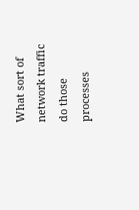What sort of network traffic do those processes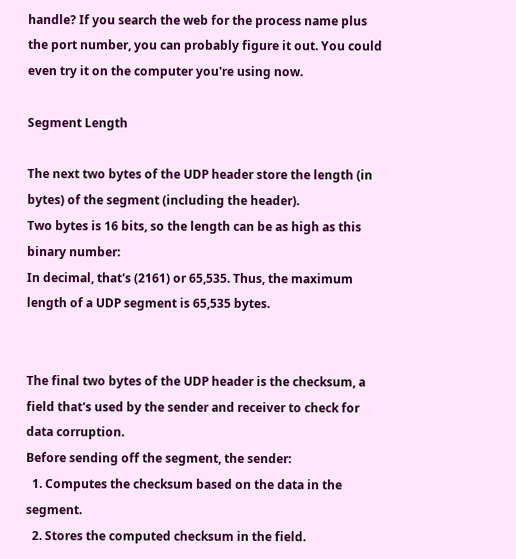handle? If you search the web for the process name plus the port number, you can probably figure it out. You could even try it on the computer you're using now.

Segment Length

The next two bytes of the UDP header store the length (in bytes) of the segment (including the header).
Two bytes is 16 bits, so the length can be as high as this binary number:
In decimal, that's (2161) or 65,535. Thus, the maximum length of a UDP segment is 65,535 bytes.


The final two bytes of the UDP header is the checksum, a field that's used by the sender and receiver to check for data corruption.
Before sending off the segment, the sender:
  1. Computes the checksum based on the data in the segment.
  2. Stores the computed checksum in the field.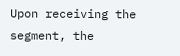Upon receiving the segment, the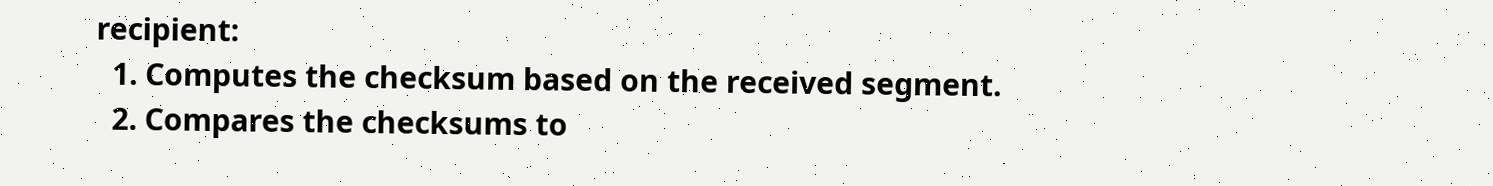recipient:
  1. Computes the checksum based on the received segment.
  2. Compares the checksums to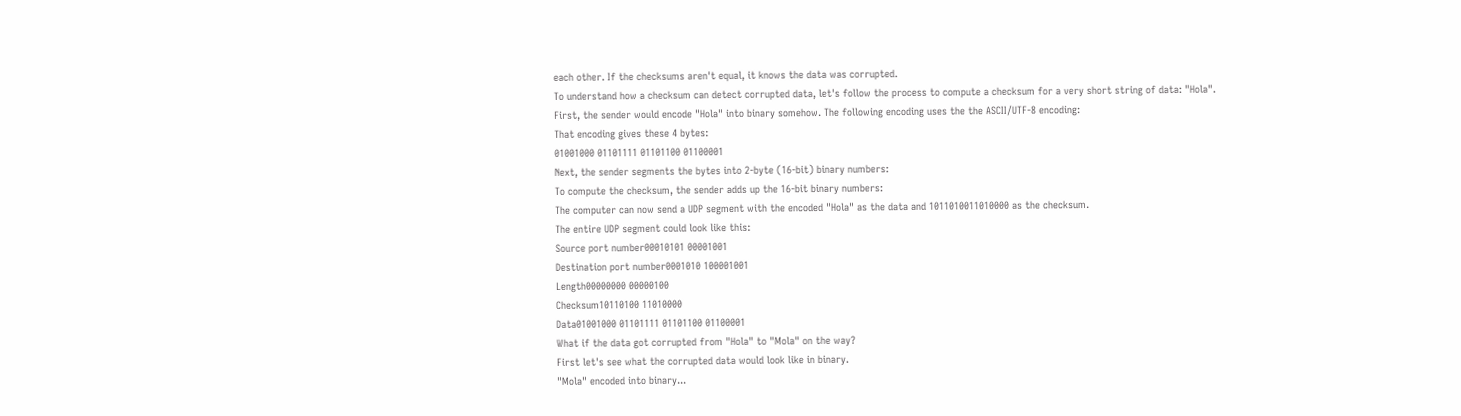each other. If the checksums aren't equal, it knows the data was corrupted.
To understand how a checksum can detect corrupted data, let's follow the process to compute a checksum for a very short string of data: "Hola".
First, the sender would encode "Hola" into binary somehow. The following encoding uses the the ASCII/UTF-8 encoding:
That encoding gives these 4 bytes:
01001000 01101111 01101100 01100001
Next, the sender segments the bytes into 2-byte (16-bit) binary numbers:
To compute the checksum, the sender adds up the 16-bit binary numbers:
The computer can now send a UDP segment with the encoded "Hola" as the data and 1011010011010000 as the checksum.
The entire UDP segment could look like this:
Source port number00010101 00001001
Destination port number0001010 100001001
Length00000000 00000100
Checksum10110100 11010000
Data01001000 01101111 01101100 01100001
What if the data got corrupted from "Hola" to "Mola" on the way?
First let's see what the corrupted data would look like in binary.
"Mola" encoded into binary...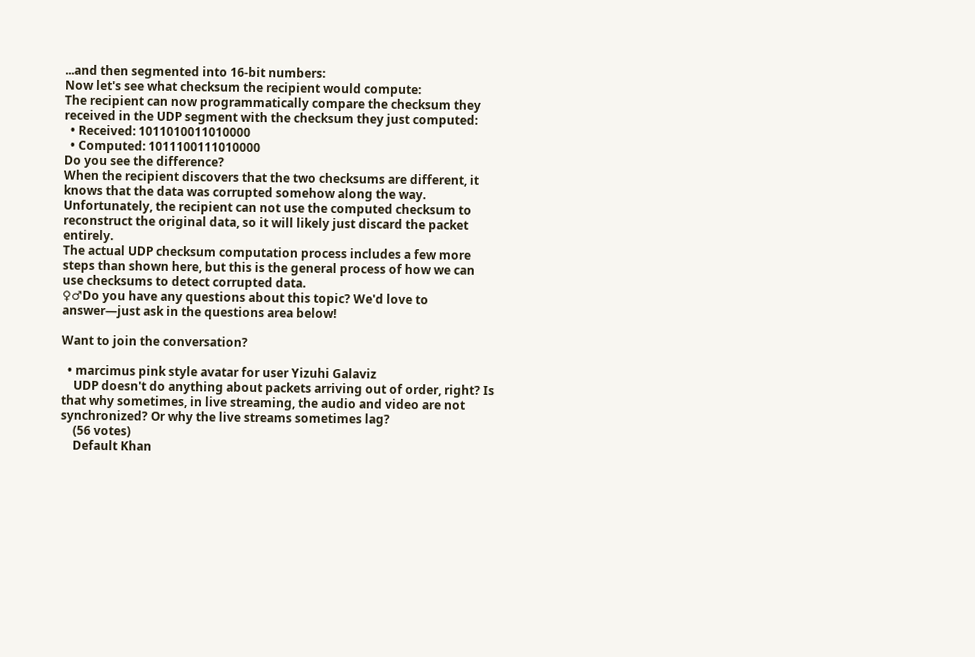...and then segmented into 16-bit numbers:
Now let's see what checksum the recipient would compute:
The recipient can now programmatically compare the checksum they received in the UDP segment with the checksum they just computed:
  • Received: 1011010011010000
  • Computed: 1011100111010000
Do you see the difference?
When the recipient discovers that the two checksums are different, it knows that the data was corrupted somehow along the way. Unfortunately, the recipient can not use the computed checksum to reconstruct the original data, so it will likely just discard the packet entirely.
The actual UDP checksum computation process includes a few more steps than shown here, but this is the general process of how we can use checksums to detect corrupted data.
♀♂Do you have any questions about this topic? We'd love to answer—just ask in the questions area below!

Want to join the conversation?

  • marcimus pink style avatar for user Yizuhi Galaviz
    UDP doesn't do anything about packets arriving out of order, right? Is that why sometimes, in live streaming, the audio and video are not synchronized? Or why the live streams sometimes lag?
    (56 votes)
    Default Khan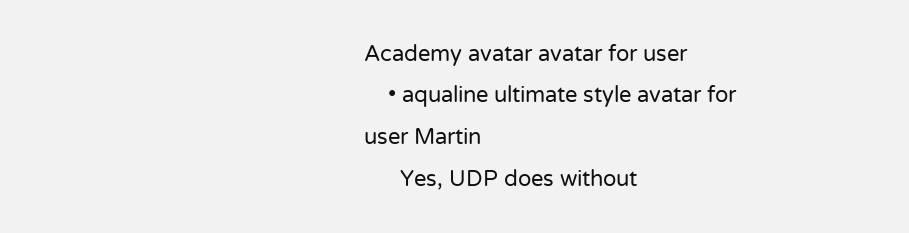Academy avatar avatar for user
    • aqualine ultimate style avatar for user Martin
      Yes, UDP does without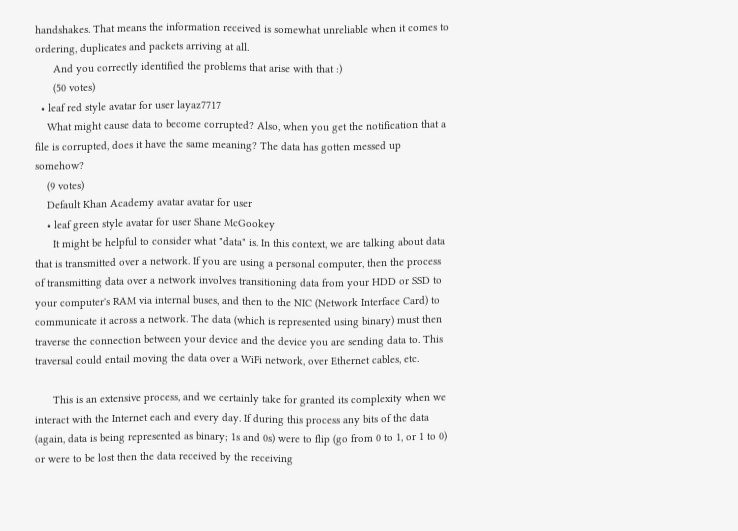handshakes. That means the information received is somewhat unreliable when it comes to ordering, duplicates and packets arriving at all.
      And you correctly identified the problems that arise with that :)
      (50 votes)
  • leaf red style avatar for user layaz7717
    What might cause data to become corrupted? Also, when you get the notification that a file is corrupted, does it have the same meaning? The data has gotten messed up somehow?
    (9 votes)
    Default Khan Academy avatar avatar for user
    • leaf green style avatar for user Shane McGookey
      It might be helpful to consider what "data" is. In this context, we are talking about data that is transmitted over a network. If you are using a personal computer, then the process of transmitting data over a network involves transitioning data from your HDD or SSD to your computer's RAM via internal buses, and then to the NIC (Network Interface Card) to communicate it across a network. The data (which is represented using binary) must then traverse the connection between your device and the device you are sending data to. This traversal could entail moving the data over a WiFi network, over Ethernet cables, etc.

      This is an extensive process, and we certainly take for granted its complexity when we interact with the Internet each and every day. If during this process any bits of the data (again, data is being represented as binary; 1s and 0s) were to flip (go from 0 to 1, or 1 to 0) or were to be lost then the data received by the receiving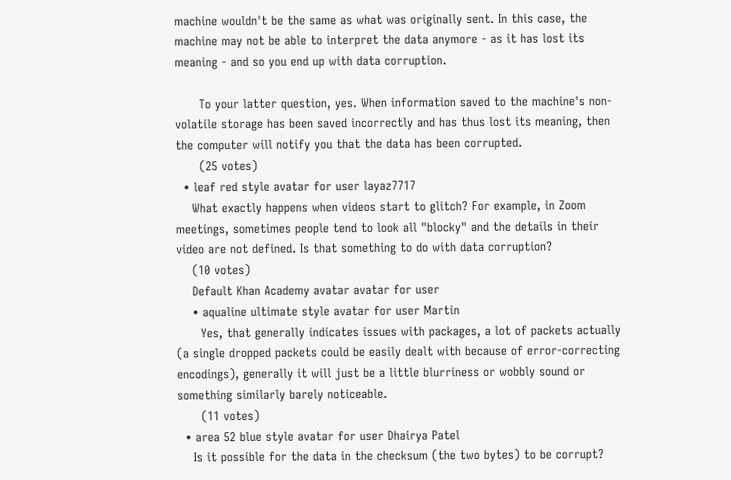machine wouldn't be the same as what was originally sent. In this case, the machine may not be able to interpret the data anymore - as it has lost its meaning - and so you end up with data corruption.

      To your latter question, yes. When information saved to the machine's non-volatile storage has been saved incorrectly and has thus lost its meaning, then the computer will notify you that the data has been corrupted.
      (25 votes)
  • leaf red style avatar for user layaz7717
    What exactly happens when videos start to glitch? For example, in Zoom meetings, sometimes people tend to look all "blocky" and the details in their video are not defined. Is that something to do with data corruption?
    (10 votes)
    Default Khan Academy avatar avatar for user
    • aqualine ultimate style avatar for user Martin
      Yes, that generally indicates issues with packages, a lot of packets actually (a single dropped packets could be easily dealt with because of error-correcting encodings), generally it will just be a little blurriness or wobbly sound or something similarly barely noticeable.
      (11 votes)
  • area 52 blue style avatar for user Dhairya Patel
    Is it possible for the data in the checksum (the two bytes) to be corrupt?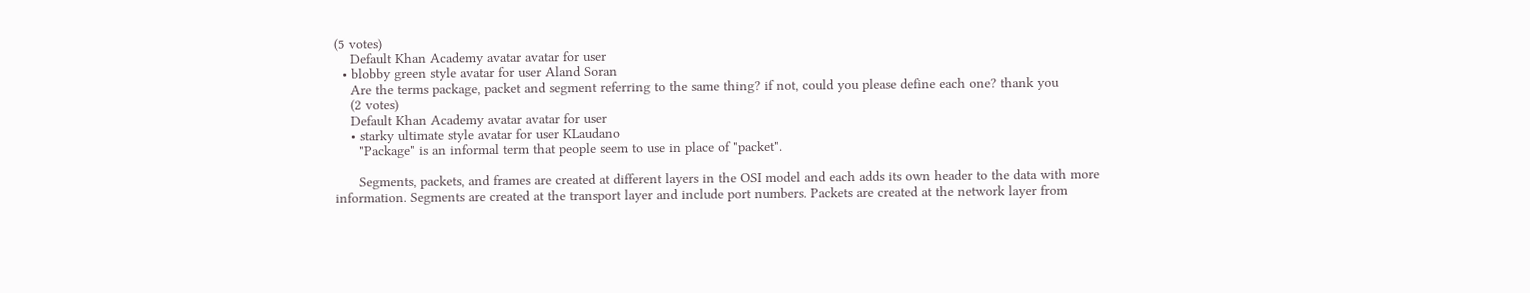(5 votes)
    Default Khan Academy avatar avatar for user
  • blobby green style avatar for user Aland Soran
    Are the terms package, packet and segment referring to the same thing? if not, could you please define each one? thank you
    (2 votes)
    Default Khan Academy avatar avatar for user
    • starky ultimate style avatar for user KLaudano
      "Package" is an informal term that people seem to use in place of "packet".

      Segments, packets, and frames are created at different layers in the OSI model and each adds its own header to the data with more information. Segments are created at the transport layer and include port numbers. Packets are created at the network layer from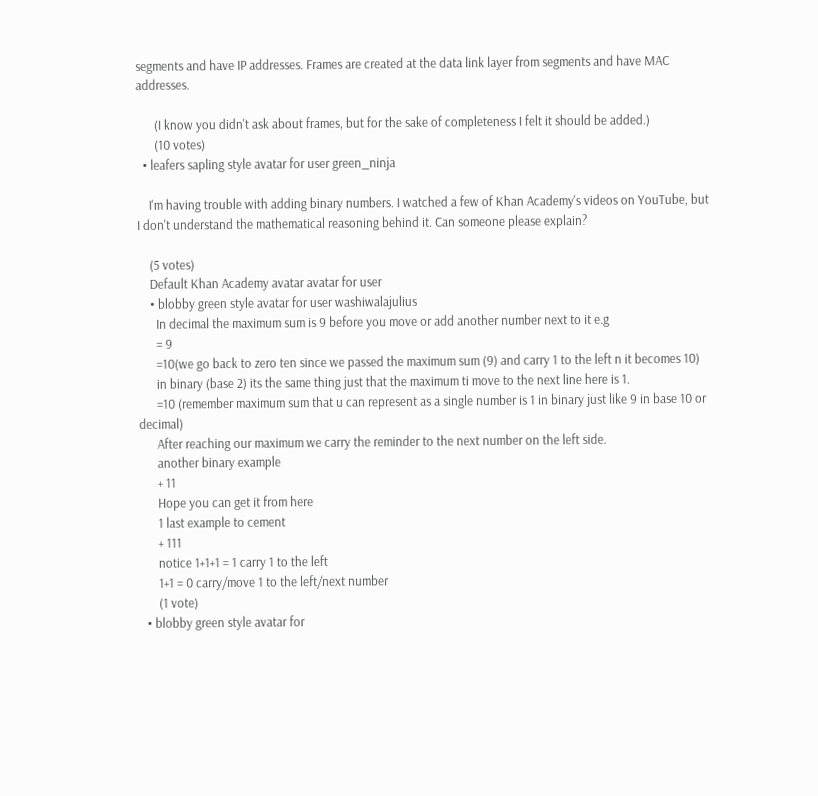segments and have IP addresses. Frames are created at the data link layer from segments and have MAC addresses.

      (I know you didn't ask about frames, but for the sake of completeness I felt it should be added.)
      (10 votes)
  • leafers sapling style avatar for user green_ninja

    I'm having trouble with adding binary numbers. I watched a few of Khan Academy's videos on YouTube, but I don't understand the mathematical reasoning behind it. Can someone please explain?

    (5 votes)
    Default Khan Academy avatar avatar for user
    • blobby green style avatar for user washiwalajulius
      In decimal the maximum sum is 9 before you move or add another number next to it e.g
      = 9
      =10(we go back to zero ten since we passed the maximum sum (9) and carry 1 to the left n it becomes 10)
      in binary (base 2) its the same thing just that the maximum ti move to the next line here is 1.
      =10 (remember maximum sum that u can represent as a single number is 1 in binary just like 9 in base 10 or decimal)
      After reaching our maximum we carry the reminder to the next number on the left side.
      another binary example
      + 11
      Hope you can get it from here
      1 last example to cement
      + 111
      notice 1+1+1 = 1 carry 1 to the left
      1+1 = 0 carry/move 1 to the left/next number
      (1 vote)
  • blobby green style avatar for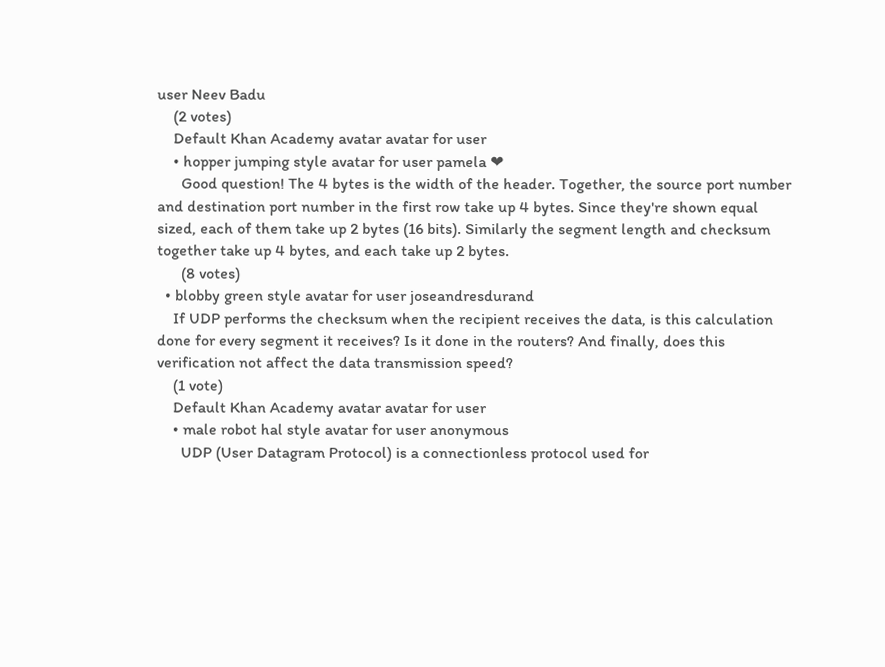user Neev Badu
    (2 votes)
    Default Khan Academy avatar avatar for user
    • hopper jumping style avatar for user pamela ❤
      Good question! The 4 bytes is the width of the header. Together, the source port number and destination port number in the first row take up 4 bytes. Since they're shown equal sized, each of them take up 2 bytes (16 bits). Similarly the segment length and checksum together take up 4 bytes, and each take up 2 bytes.
      (8 votes)
  • blobby green style avatar for user joseandresdurand
    If UDP performs the checksum when the recipient receives the data, is this calculation done for every segment it receives? Is it done in the routers? And finally, does this verification not affect the data transmission speed?
    (1 vote)
    Default Khan Academy avatar avatar for user
    • male robot hal style avatar for user anonymous
      UDP (User Datagram Protocol) is a connectionless protocol used for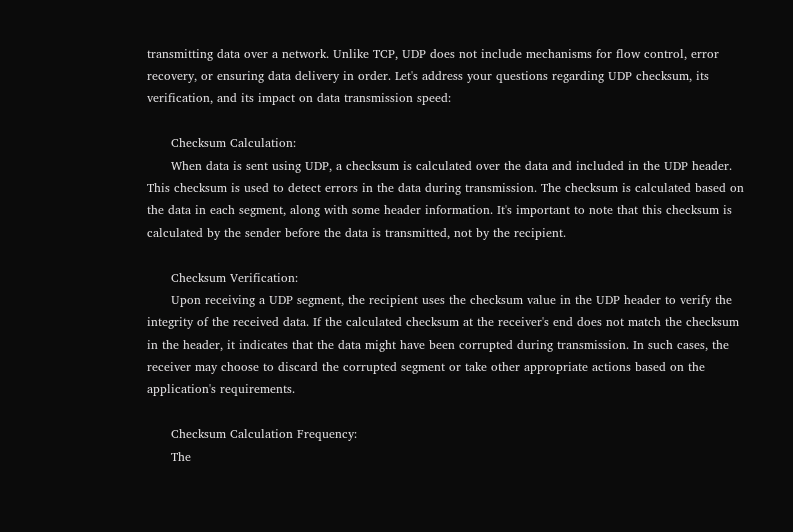transmitting data over a network. Unlike TCP, UDP does not include mechanisms for flow control, error recovery, or ensuring data delivery in order. Let's address your questions regarding UDP checksum, its verification, and its impact on data transmission speed:

      Checksum Calculation:
      When data is sent using UDP, a checksum is calculated over the data and included in the UDP header. This checksum is used to detect errors in the data during transmission. The checksum is calculated based on the data in each segment, along with some header information. It's important to note that this checksum is calculated by the sender before the data is transmitted, not by the recipient.

      Checksum Verification:
      Upon receiving a UDP segment, the recipient uses the checksum value in the UDP header to verify the integrity of the received data. If the calculated checksum at the receiver's end does not match the checksum in the header, it indicates that the data might have been corrupted during transmission. In such cases, the receiver may choose to discard the corrupted segment or take other appropriate actions based on the application's requirements.

      Checksum Calculation Frequency:
      The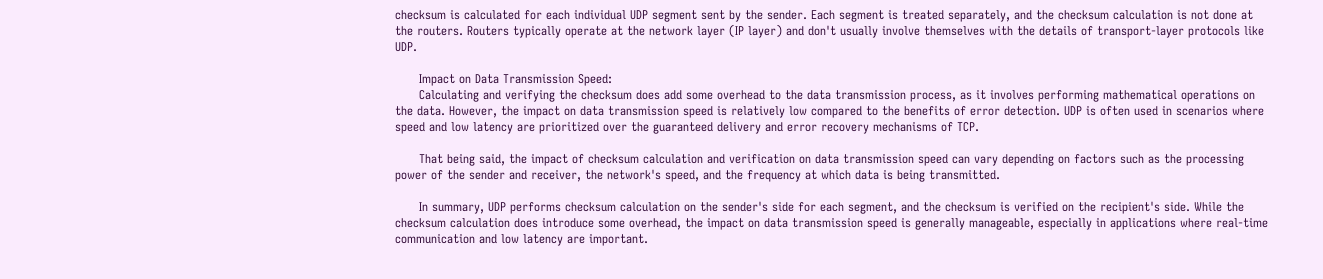checksum is calculated for each individual UDP segment sent by the sender. Each segment is treated separately, and the checksum calculation is not done at the routers. Routers typically operate at the network layer (IP layer) and don't usually involve themselves with the details of transport-layer protocols like UDP.

      Impact on Data Transmission Speed:
      Calculating and verifying the checksum does add some overhead to the data transmission process, as it involves performing mathematical operations on the data. However, the impact on data transmission speed is relatively low compared to the benefits of error detection. UDP is often used in scenarios where speed and low latency are prioritized over the guaranteed delivery and error recovery mechanisms of TCP.

      That being said, the impact of checksum calculation and verification on data transmission speed can vary depending on factors such as the processing power of the sender and receiver, the network's speed, and the frequency at which data is being transmitted.

      In summary, UDP performs checksum calculation on the sender's side for each segment, and the checksum is verified on the recipient's side. While the checksum calculation does introduce some overhead, the impact on data transmission speed is generally manageable, especially in applications where real-time communication and low latency are important.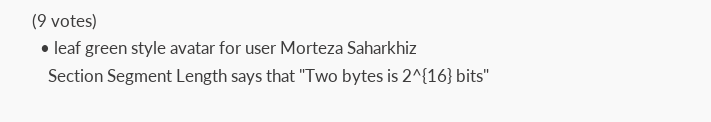(9 votes)
  • leaf green style avatar for user Morteza Saharkhiz
    Section Segment Length says that "Two bytes is 2^{16} bits"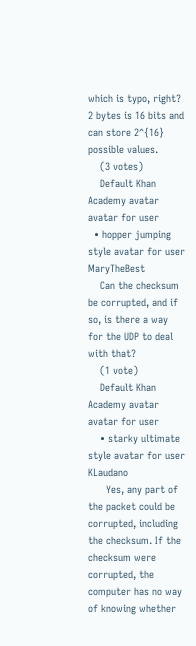which is typo, right? 2 bytes is 16 bits and can store 2^{16} possible values.
    (3 votes)
    Default Khan Academy avatar avatar for user
  • hopper jumping style avatar for user MaryTheBest
    Can the checksum be corrupted, and if so, is there a way for the UDP to deal with that?
    (1 vote)
    Default Khan Academy avatar avatar for user
    • starky ultimate style avatar for user KLaudano
      Yes, any part of the packet could be corrupted, including the checksum. If the checksum were corrupted, the computer has no way of knowing whether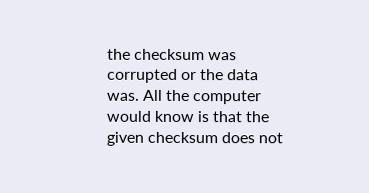the checksum was corrupted or the data was. All the computer would know is that the given checksum does not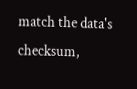match the data's checksum,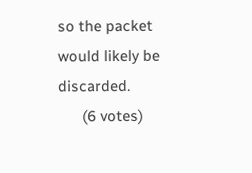so the packet would likely be discarded.
      (6 votes)